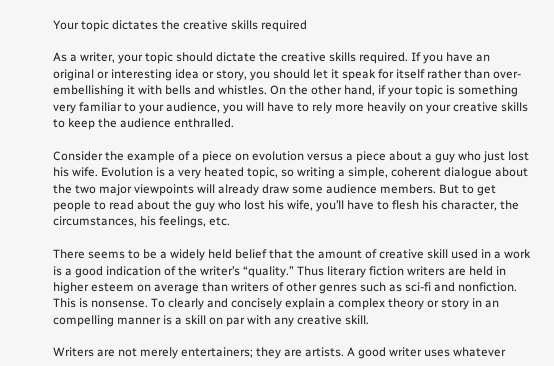Your topic dictates the creative skills required

As a writer, your topic should dictate the creative skills required. If you have an original or interesting idea or story, you should let it speak for itself rather than over-embellishing it with bells and whistles. On the other hand, if your topic is something very familiar to your audience, you will have to rely more heavily on your creative skills to keep the audience enthralled.

Consider the example of a piece on evolution versus a piece about a guy who just lost his wife. Evolution is a very heated topic, so writing a simple, coherent dialogue about the two major viewpoints will already draw some audience members. But to get people to read about the guy who lost his wife, you’ll have to flesh his character, the circumstances, his feelings, etc.

There seems to be a widely held belief that the amount of creative skill used in a work is a good indication of the writer’s “quality.” Thus literary fiction writers are held in higher esteem on average than writers of other genres such as sci-fi and nonfiction. This is nonsense. To clearly and concisely explain a complex theory or story in an compelling manner is a skill on par with any creative skill.

Writers are not merely entertainers; they are artists. A good writer uses whatever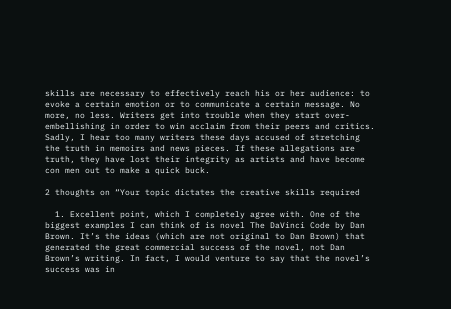skills are necessary to effectively reach his or her audience: to evoke a certain emotion or to communicate a certain message. No more, no less. Writers get into trouble when they start over-embellishing in order to win acclaim from their peers and critics. Sadly, I hear too many writers these days accused of stretching the truth in memoirs and news pieces. If these allegations are truth, they have lost their integrity as artists and have become con men out to make a quick buck.

2 thoughts on “Your topic dictates the creative skills required

  1. Excellent point, which I completely agree with. One of the biggest examples I can think of is novel The DaVinci Code by Dan Brown. It’s the ideas (which are not original to Dan Brown) that generated the great commercial success of the novel, not Dan Brown’s writing. In fact, I would venture to say that the novel’s success was in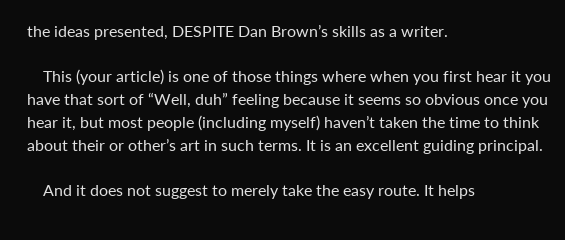the ideas presented, DESPITE Dan Brown’s skills as a writer.

    This (your article) is one of those things where when you first hear it you have that sort of “Well, duh” feeling because it seems so obvious once you hear it, but most people (including myself) haven’t taken the time to think about their or other’s art in such terms. It is an excellent guiding principal.

    And it does not suggest to merely take the easy route. It helps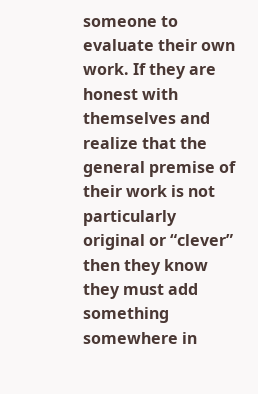someone to evaluate their own work. If they are honest with themselves and realize that the general premise of their work is not particularly original or “clever” then they know they must add something somewhere in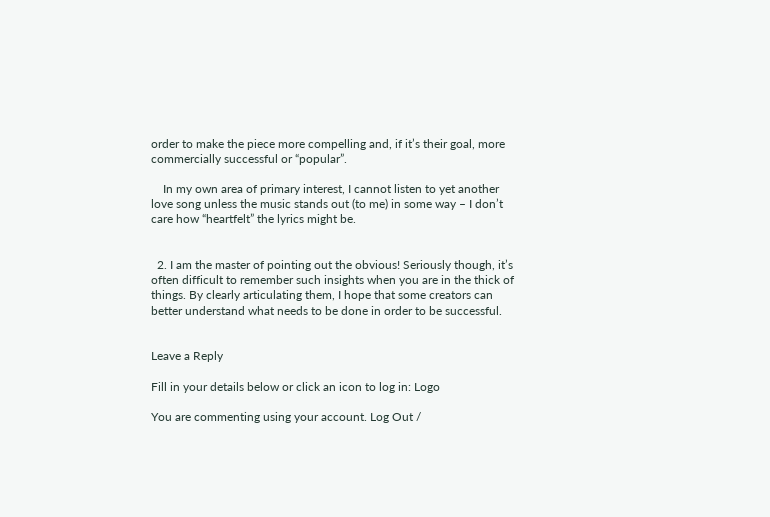order to make the piece more compelling and, if it’s their goal, more commercially successful or “popular”.

    In my own area of primary interest, I cannot listen to yet another love song unless the music stands out (to me) in some way – I don’t care how “heartfelt” the lyrics might be.


  2. I am the master of pointing out the obvious! Seriously though, it’s often difficult to remember such insights when you are in the thick of things. By clearly articulating them, I hope that some creators can better understand what needs to be done in order to be successful.


Leave a Reply

Fill in your details below or click an icon to log in: Logo

You are commenting using your account. Log Out /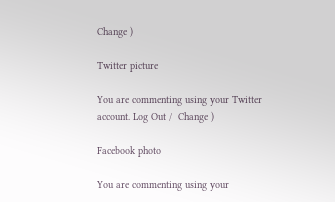Change )

Twitter picture

You are commenting using your Twitter account. Log Out /  Change )

Facebook photo

You are commenting using your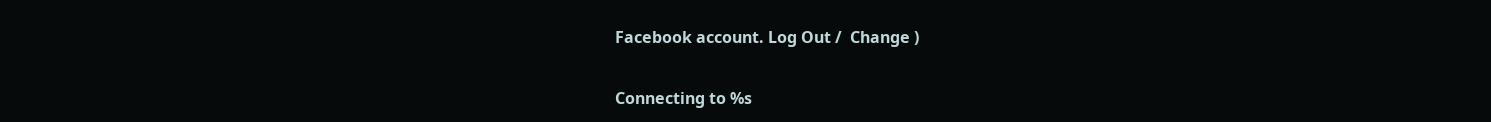Facebook account. Log Out /  Change )

Connecting to %s